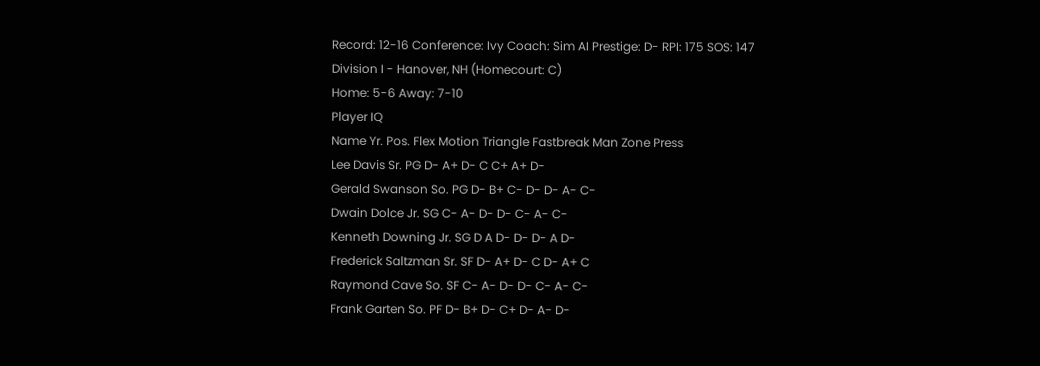Record: 12-16 Conference: Ivy Coach: Sim AI Prestige: D- RPI: 175 SOS: 147
Division I - Hanover, NH (Homecourt: C)
Home: 5-6 Away: 7-10
Player IQ
Name Yr. Pos. Flex Motion Triangle Fastbreak Man Zone Press
Lee Davis Sr. PG D- A+ D- C C+ A+ D-
Gerald Swanson So. PG D- B+ C- D- D- A- C-
Dwain Dolce Jr. SG C- A- D- D- C- A- C-
Kenneth Downing Jr. SG D A D- D- D- A D-
Frederick Saltzman Sr. SF D- A+ D- C D- A+ C
Raymond Cave So. SF C- A- D- D- C- A- C-
Frank Garten So. PF D- B+ D- C+ D- A- D-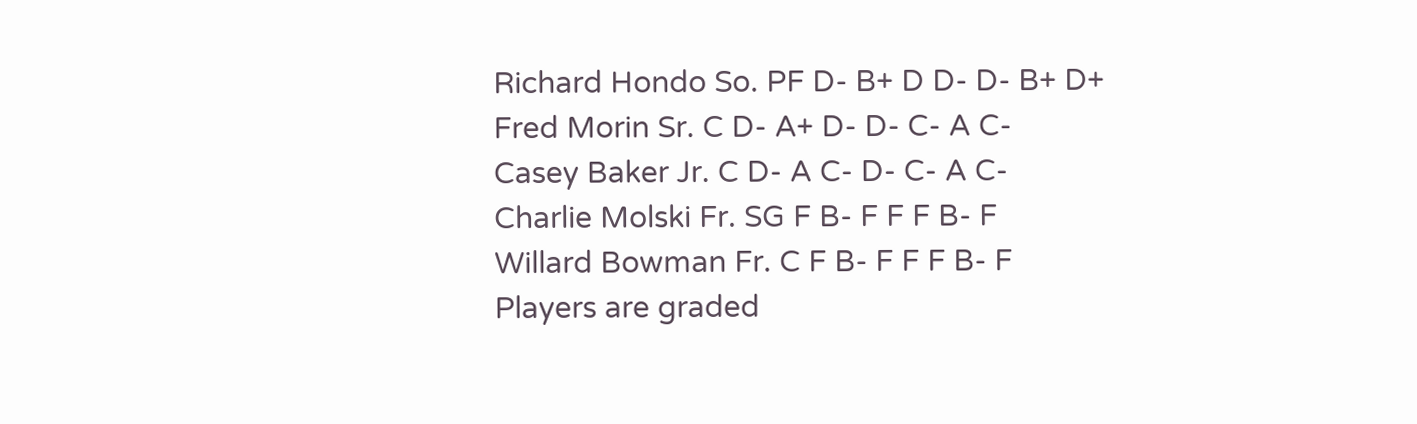Richard Hondo So. PF D- B+ D D- D- B+ D+
Fred Morin Sr. C D- A+ D- D- C- A C-
Casey Baker Jr. C D- A C- D- C- A C-
Charlie Molski Fr. SG F B- F F F B- F
Willard Bowman Fr. C F B- F F F B- F
Players are graded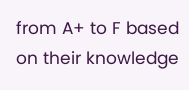from A+ to F based on their knowledge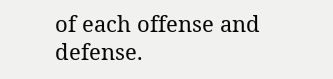of each offense and defense.